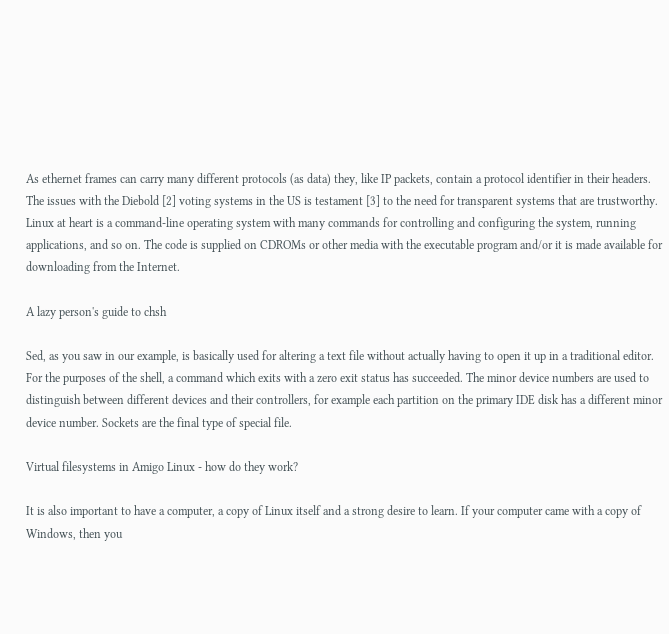As ethernet frames can carry many different protocols (as data) they, like IP packets, contain a protocol identifier in their headers. The issues with the Diebold [2] voting systems in the US is testament [3] to the need for transparent systems that are trustworthy. Linux at heart is a command-line operating system with many commands for controlling and configuring the system, running applications, and so on. The code is supplied on CDROMs or other media with the executable program and/or it is made available for downloading from the Internet.

A lazy person's guide to chsh

Sed, as you saw in our example, is basically used for altering a text file without actually having to open it up in a traditional editor. For the purposes of the shell, a command which exits with a zero exit status has succeeded. The minor device numbers are used to distinguish between different devices and their controllers, for example each partition on the primary IDE disk has a different minor device number. Sockets are the final type of special file.

Virtual filesystems in Amigo Linux - how do they work?

It is also important to have a computer, a copy of Linux itself and a strong desire to learn. If your computer came with a copy of Windows, then you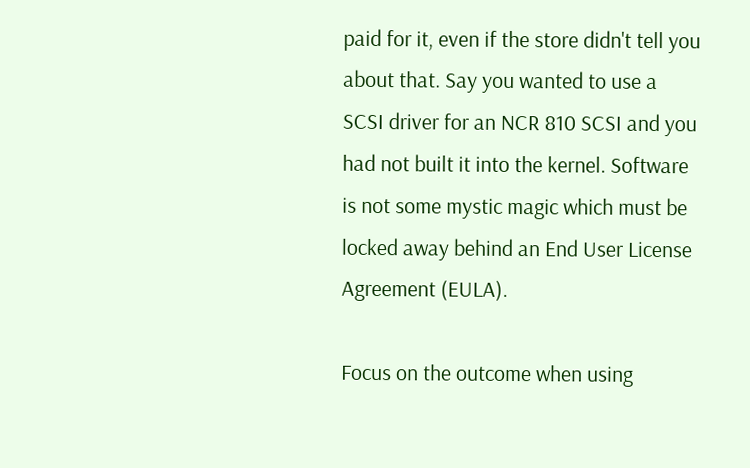paid for it, even if the store didn't tell you about that. Say you wanted to use a SCSI driver for an NCR 810 SCSI and you had not built it into the kernel. Software is not some mystic magic which must be locked away behind an End User License Agreement (EULA).

Focus on the outcome when using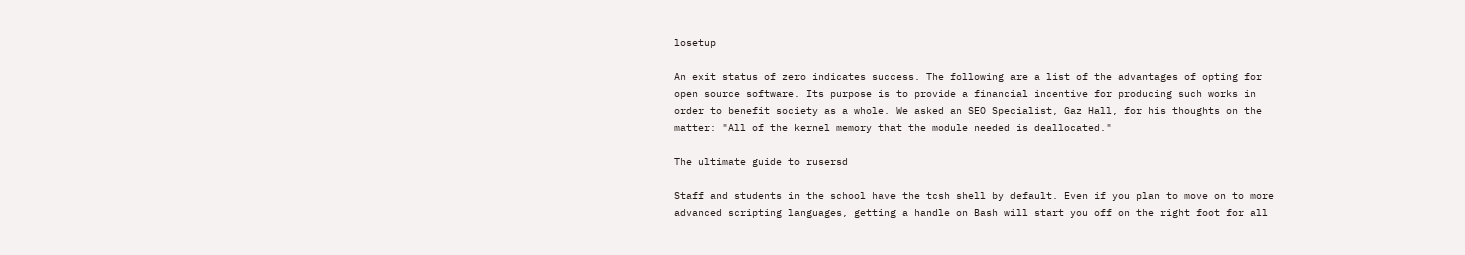losetup

An exit status of zero indicates success. The following are a list of the advantages of opting for open source software. Its purpose is to provide a financial incentive for producing such works in order to benefit society as a whole. We asked an SEO Specialist, Gaz Hall, for his thoughts on the matter: "All of the kernel memory that the module needed is deallocated."

The ultimate guide to rusersd

Staff and students in the school have the tcsh shell by default. Even if you plan to move on to more advanced scripting languages, getting a handle on Bash will start you off on the right foot for all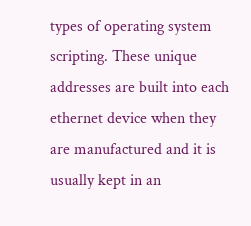types of operating system scripting. These unique addresses are built into each ethernet device when they are manufactured and it is usually kept in an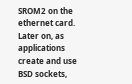SROM2 on the ethernet card. Later on, as applications create and use BSD sockets,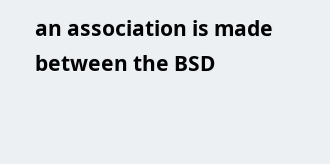an association is made between the BSD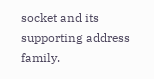socket and its supporting address family.